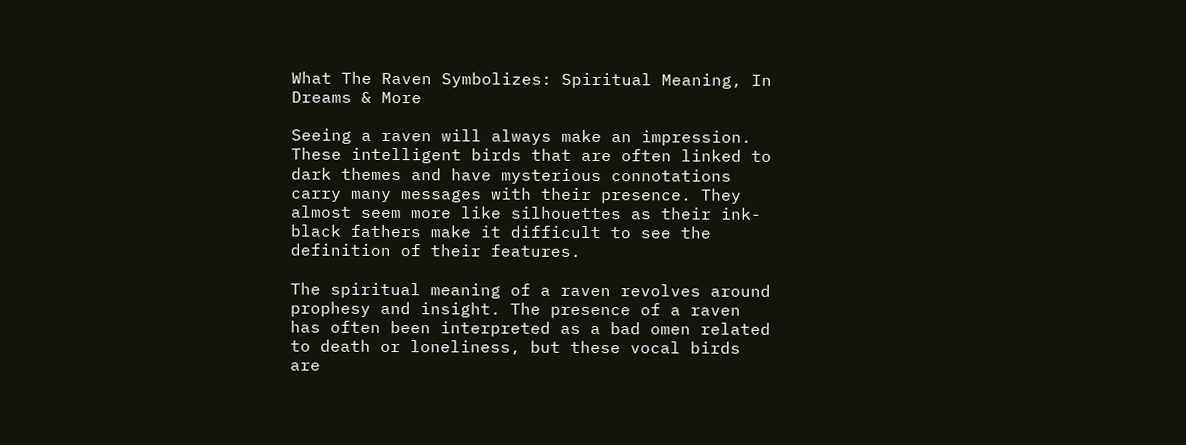What The Raven Symbolizes: Spiritual Meaning, In Dreams & More

Seeing a raven will always make an impression. These intelligent birds that are often linked to dark themes and have mysterious connotations carry many messages with their presence. They almost seem more like silhouettes as their ink-black fathers make it difficult to see the definition of their features.

The spiritual meaning of a raven revolves around prophesy and insight. The presence of a raven has often been interpreted as a bad omen related to death or loneliness, but these vocal birds are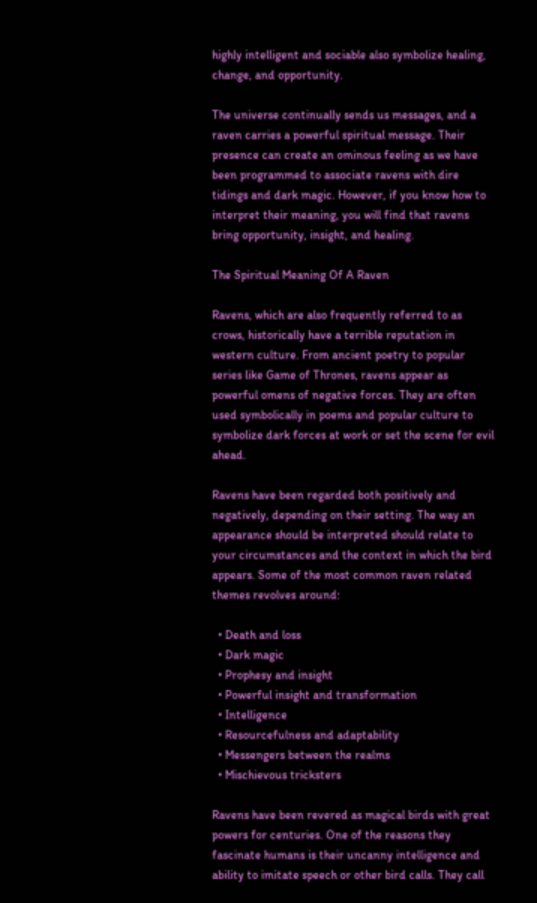highly intelligent and sociable also symbolize healing, change, and opportunity.

The universe continually sends us messages, and a raven carries a powerful spiritual message. Their presence can create an ominous feeling as we have been programmed to associate ravens with dire tidings and dark magic. However, if you know how to interpret their meaning, you will find that ravens bring opportunity, insight, and healing.

The Spiritual Meaning Of A Raven

Ravens, which are also frequently referred to as crows, historically have a terrible reputation in western culture. From ancient poetry to popular series like Game of Thrones, ravens appear as powerful omens of negative forces. They are often used symbolically in poems and popular culture to symbolize dark forces at work or set the scene for evil ahead.

Ravens have been regarded both positively and negatively, depending on their setting. The way an appearance should be interpreted should relate to your circumstances and the context in which the bird appears. Some of the most common raven related themes revolves around:

  • Death and loss
  • Dark magic
  • Prophesy and insight
  • Powerful insight and transformation
  • Intelligence
  • Resourcefulness and adaptability
  • Messengers between the realms
  • Mischievous tricksters

Ravens have been revered as magical birds with great powers for centuries. One of the reasons they fascinate humans is their uncanny intelligence and ability to imitate speech or other bird calls. They call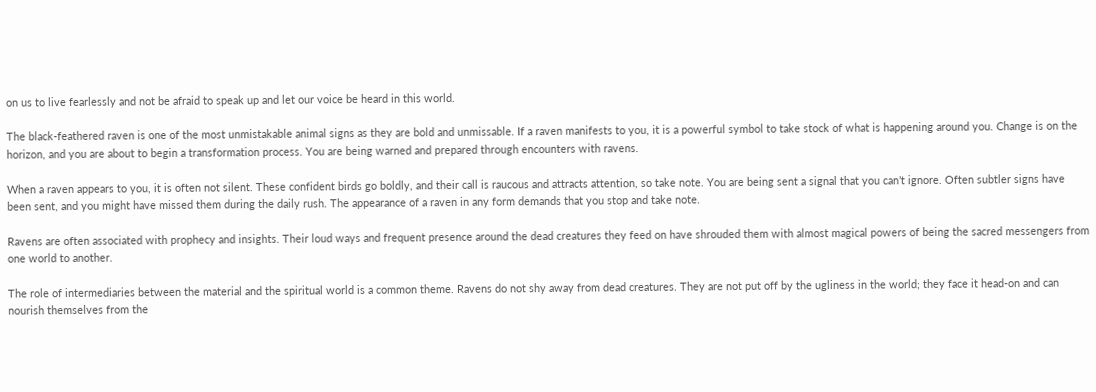on us to live fearlessly and not be afraid to speak up and let our voice be heard in this world.

The black-feathered raven is one of the most unmistakable animal signs as they are bold and unmissable. If a raven manifests to you, it is a powerful symbol to take stock of what is happening around you. Change is on the horizon, and you are about to begin a transformation process. You are being warned and prepared through encounters with ravens.

When a raven appears to you, it is often not silent. These confident birds go boldly, and their call is raucous and attracts attention, so take note. You are being sent a signal that you can’t ignore. Often subtler signs have been sent, and you might have missed them during the daily rush. The appearance of a raven in any form demands that you stop and take note.

Ravens are often associated with prophecy and insights. Their loud ways and frequent presence around the dead creatures they feed on have shrouded them with almost magical powers of being the sacred messengers from one world to another.

The role of intermediaries between the material and the spiritual world is a common theme. Ravens do not shy away from dead creatures. They are not put off by the ugliness in the world; they face it head-on and can nourish themselves from the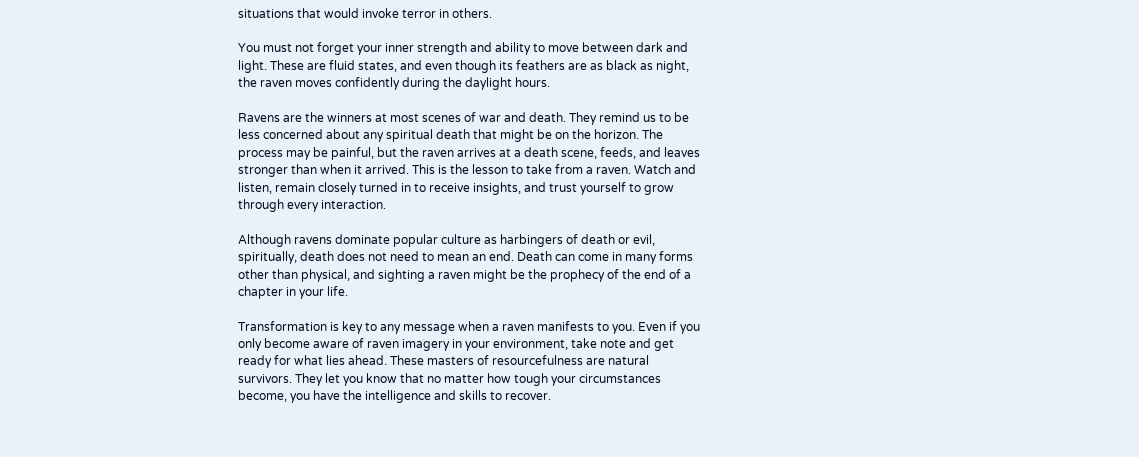situations that would invoke terror in others.

You must not forget your inner strength and ability to move between dark and light. These are fluid states, and even though its feathers are as black as night, the raven moves confidently during the daylight hours.

Ravens are the winners at most scenes of war and death. They remind us to be less concerned about any spiritual death that might be on the horizon. The process may be painful, but the raven arrives at a death scene, feeds, and leaves stronger than when it arrived. This is the lesson to take from a raven. Watch and listen, remain closely turned in to receive insights, and trust yourself to grow through every interaction.

Although ravens dominate popular culture as harbingers of death or evil, spiritually, death does not need to mean an end. Death can come in many forms other than physical, and sighting a raven might be the prophecy of the end of a chapter in your life.

Transformation is key to any message when a raven manifests to you. Even if you only become aware of raven imagery in your environment, take note and get ready for what lies ahead. These masters of resourcefulness are natural survivors. They let you know that no matter how tough your circumstances become, you have the intelligence and skills to recover.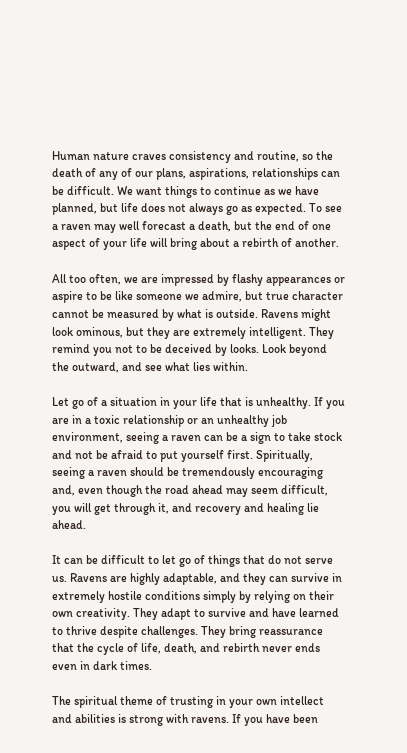Human nature craves consistency and routine, so the death of any of our plans, aspirations, relationships can be difficult. We want things to continue as we have planned, but life does not always go as expected. To see a raven may well forecast a death, but the end of one aspect of your life will bring about a rebirth of another.

All too often, we are impressed by flashy appearances or aspire to be like someone we admire, but true character cannot be measured by what is outside. Ravens might look ominous, but they are extremely intelligent. They remind you not to be deceived by looks. Look beyond the outward, and see what lies within.

Let go of a situation in your life that is unhealthy. If you are in a toxic relationship or an unhealthy job environment, seeing a raven can be a sign to take stock and not be afraid to put yourself first. Spiritually, seeing a raven should be tremendously encouraging and, even though the road ahead may seem difficult, you will get through it, and recovery and healing lie ahead.

It can be difficult to let go of things that do not serve us. Ravens are highly adaptable, and they can survive in extremely hostile conditions simply by relying on their own creativity. They adapt to survive and have learned to thrive despite challenges. They bring reassurance that the cycle of life, death, and rebirth never ends even in dark times.

The spiritual theme of trusting in your own intellect and abilities is strong with ravens. If you have been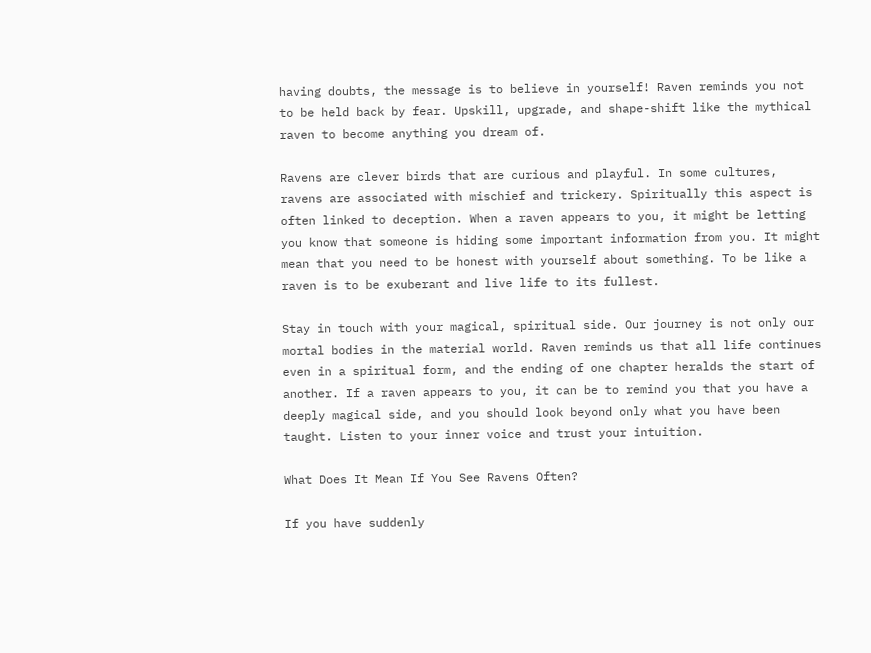having doubts, the message is to believe in yourself! Raven reminds you not to be held back by fear. Upskill, upgrade, and shape-shift like the mythical raven to become anything you dream of.

Ravens are clever birds that are curious and playful. In some cultures, ravens are associated with mischief and trickery. Spiritually this aspect is often linked to deception. When a raven appears to you, it might be letting you know that someone is hiding some important information from you. It might mean that you need to be honest with yourself about something. To be like a raven is to be exuberant and live life to its fullest.

Stay in touch with your magical, spiritual side. Our journey is not only our mortal bodies in the material world. Raven reminds us that all life continues even in a spiritual form, and the ending of one chapter heralds the start of another. If a raven appears to you, it can be to remind you that you have a deeply magical side, and you should look beyond only what you have been taught. Listen to your inner voice and trust your intuition.

What Does It Mean If You See Ravens Often?

If you have suddenly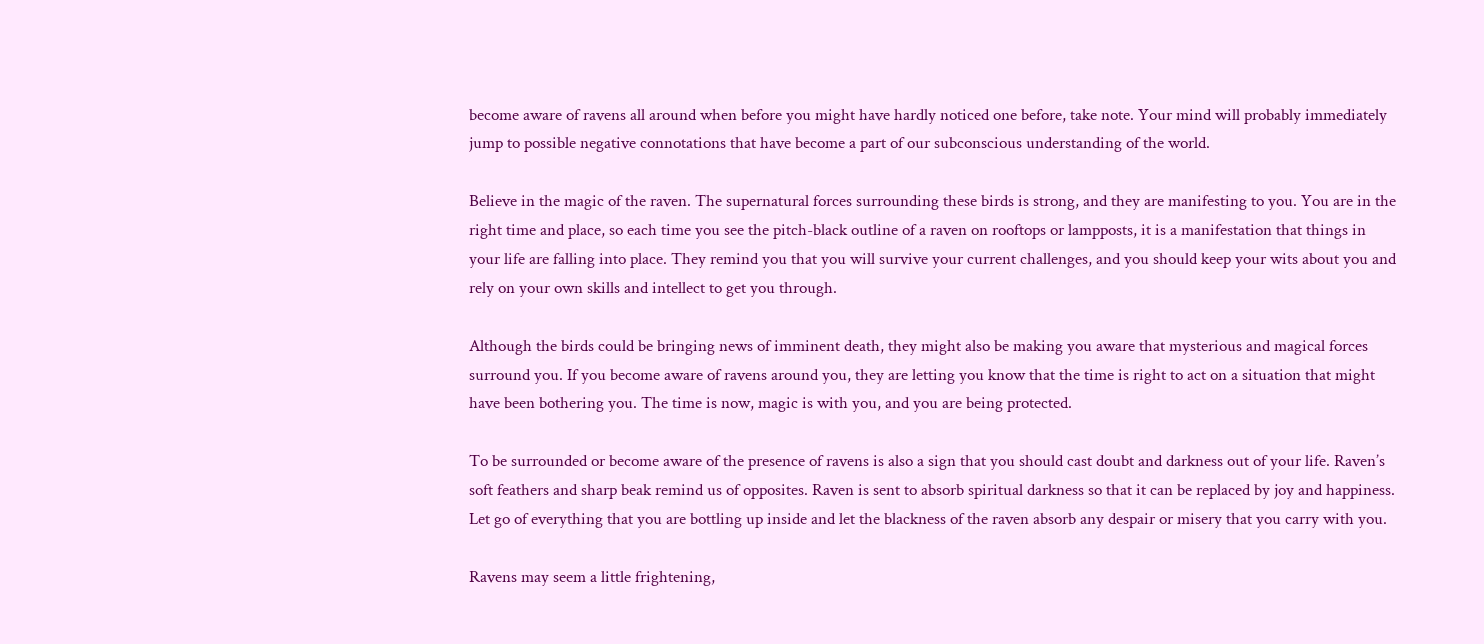become aware of ravens all around when before you might have hardly noticed one before, take note. Your mind will probably immediately jump to possible negative connotations that have become a part of our subconscious understanding of the world.

Believe in the magic of the raven. The supernatural forces surrounding these birds is strong, and they are manifesting to you. You are in the right time and place, so each time you see the pitch-black outline of a raven on rooftops or lampposts, it is a manifestation that things in your life are falling into place. They remind you that you will survive your current challenges, and you should keep your wits about you and rely on your own skills and intellect to get you through.

Although the birds could be bringing news of imminent death, they might also be making you aware that mysterious and magical forces surround you. If you become aware of ravens around you, they are letting you know that the time is right to act on a situation that might have been bothering you. The time is now, magic is with you, and you are being protected.

To be surrounded or become aware of the presence of ravens is also a sign that you should cast doubt and darkness out of your life. Raven’s soft feathers and sharp beak remind us of opposites. Raven is sent to absorb spiritual darkness so that it can be replaced by joy and happiness. Let go of everything that you are bottling up inside and let the blackness of the raven absorb any despair or misery that you carry with you.

Ravens may seem a little frightening,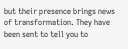but their presence brings news of transformation. They have been sent to tell you to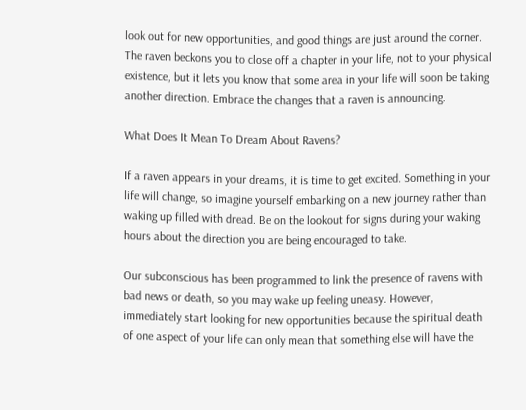look out for new opportunities, and good things are just around the corner. The raven beckons you to close off a chapter in your life, not to your physical existence, but it lets you know that some area in your life will soon be taking another direction. Embrace the changes that a raven is announcing.

What Does It Mean To Dream About Ravens?

If a raven appears in your dreams, it is time to get excited. Something in your life will change, so imagine yourself embarking on a new journey rather than waking up filled with dread. Be on the lookout for signs during your waking hours about the direction you are being encouraged to take.

Our subconscious has been programmed to link the presence of ravens with bad news or death, so you may wake up feeling uneasy. However, immediately start looking for new opportunities because the spiritual death of one aspect of your life can only mean that something else will have the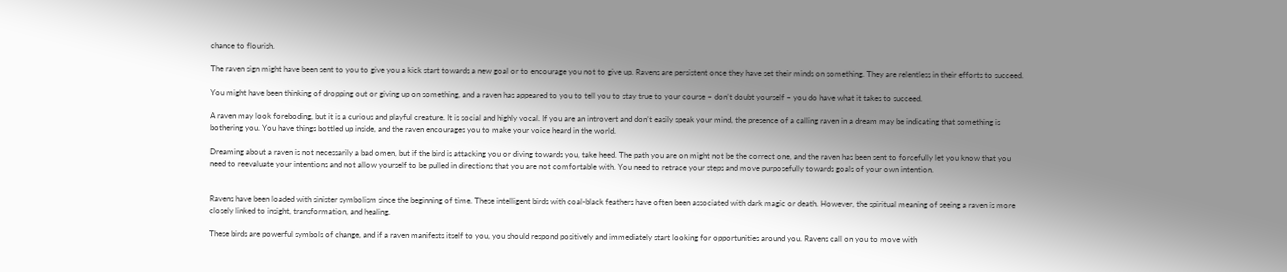chance to flourish.

The raven sign might have been sent to you to give you a kick start towards a new goal or to encourage you not to give up. Ravens are persistent once they have set their minds on something. They are relentless in their efforts to succeed.

You might have been thinking of dropping out or giving up on something, and a raven has appeared to you to tell you to stay true to your course – don’t doubt yourself – you do have what it takes to succeed.

A raven may look foreboding, but it is a curious and playful creature. It is social and highly vocal. If you are an introvert and don’t easily speak your mind, the presence of a calling raven in a dream may be indicating that something is bothering you. You have things bottled up inside, and the raven encourages you to make your voice heard in the world.

Dreaming about a raven is not necessarily a bad omen, but if the bird is attacking you or diving towards you, take heed. The path you are on might not be the correct one, and the raven has been sent to forcefully let you know that you need to reevaluate your intentions and not allow yourself to be pulled in directions that you are not comfortable with. You need to retrace your steps and move purposefully towards goals of your own intention.


Ravens have been loaded with sinister symbolism since the beginning of time. These intelligent birds with coal-black feathers have often been associated with dark magic or death. However, the spiritual meaning of seeing a raven is more closely linked to insight, transformation, and healing.

These birds are powerful symbols of change, and if a raven manifests itself to you, you should respond positively and immediately start looking for opportunities around you. Ravens call on you to move with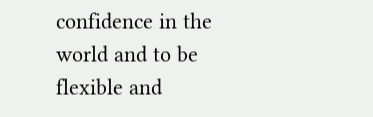confidence in the world and to be flexible and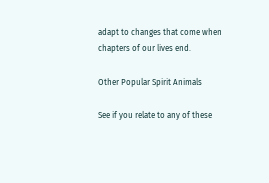adapt to changes that come when chapters of our lives end.

Other Popular Spirit Animals

See if you relate to any of these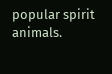popular spirit animals.